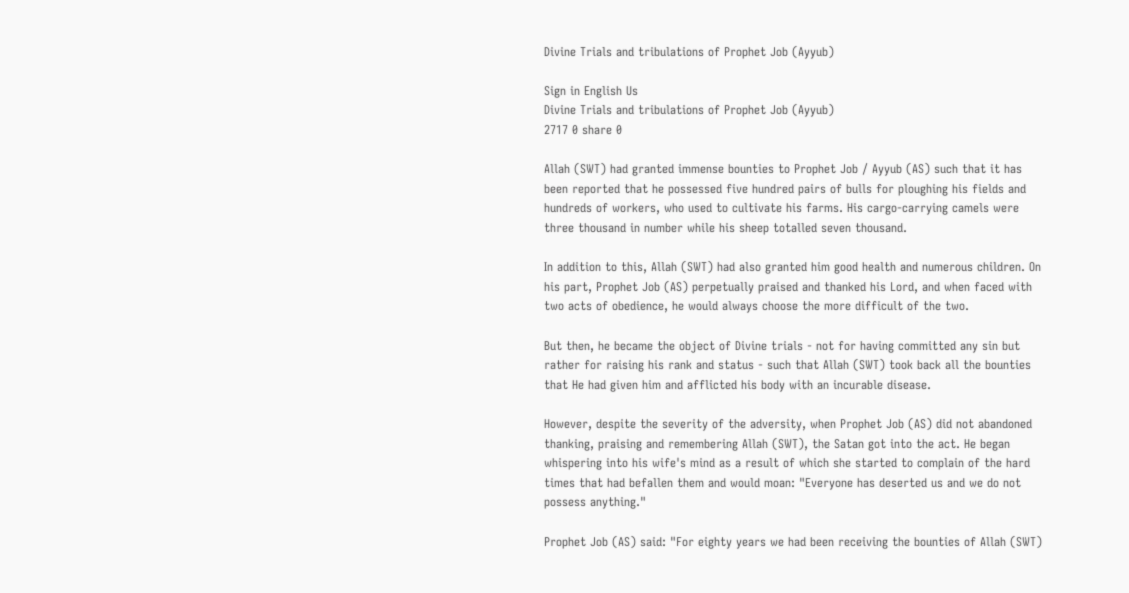Divine Trials and tribulations of Prophet Job (Ayyub)

Sign in English Us
Divine Trials and tribulations of Prophet Job (Ayyub)
2717 0 share 0

Allah (SWT) had granted immense bounties to Prophet Job / Ayyub (AS) such that it has been reported that he possessed five hundred pairs of bulls for ploughing his fields and hundreds of workers, who used to cultivate his farms. His cargo-carrying camels were three thousand in number while his sheep totalled seven thousand.

In addition to this, Allah (SWT) had also granted him good health and numerous children. On his part, Prophet Job (AS) perpetually praised and thanked his Lord, and when faced with two acts of obedience, he would always choose the more difficult of the two.

But then, he became the object of Divine trials - not for having committed any sin but rather for raising his rank and status - such that Allah (SWT) took back all the bounties that He had given him and afflicted his body with an incurable disease.

However, despite the severity of the adversity, when Prophet Job (AS) did not abandoned thanking, praising and remembering Allah (SWT), the Satan got into the act. He began whispering into his wife's mind as a result of which she started to complain of the hard times that had befallen them and would moan: "Everyone has deserted us and we do not possess anything."

Prophet Job (AS) said: "For eighty years we had been receiving the bounties of Allah (SWT)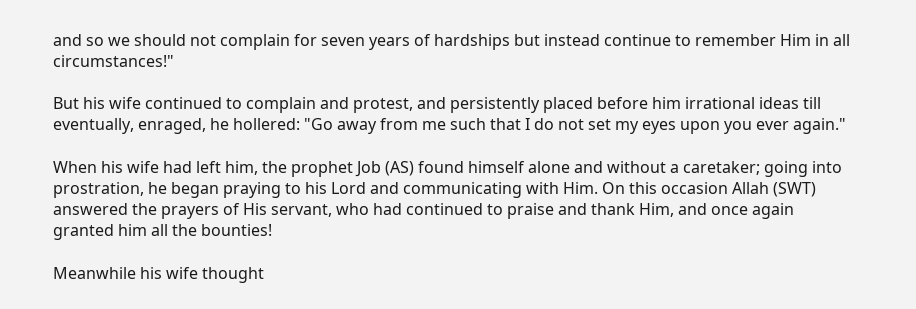and so we should not complain for seven years of hardships but instead continue to remember Him in all circumstances!"

But his wife continued to complain and protest, and persistently placed before him irrational ideas till eventually, enraged, he hollered: "Go away from me such that I do not set my eyes upon you ever again."

When his wife had left him, the prophet Job (AS) found himself alone and without a caretaker; going into prostration, he began praying to his Lord and communicating with Him. On this occasion Allah (SWT) answered the prayers of His servant, who had continued to praise and thank Him, and once again granted him all the bounties!

Meanwhile his wife thought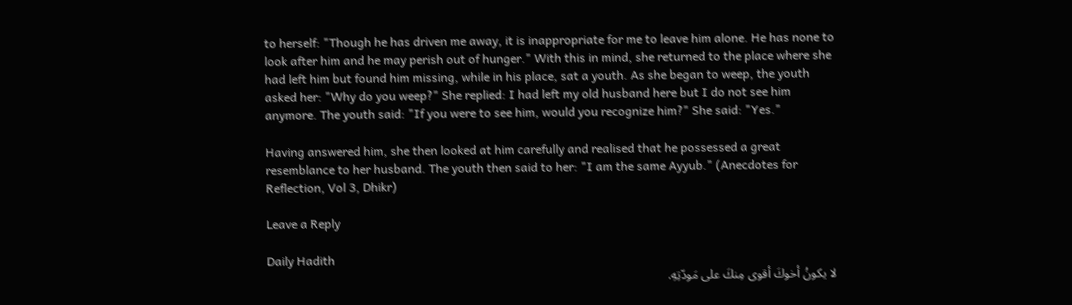to herself: "Though he has driven me away, it is inappropriate for me to leave him alone. He has none to look after him and he may perish out of hunger." With this in mind, she returned to the place where she had left him but found him missing, while in his place, sat a youth. As she began to weep, the youth asked her: "Why do you weep?" She replied: I had left my old husband here but I do not see him anymore. The youth said: "If you were to see him, would you recognize him?" She said: "Yes."

Having answered him, she then looked at him carefully and realised that he possessed a great resemblance to her husband. The youth then said to her: "I am the same Ayyub." (Anecdotes for Reflection, Vol 3, Dhikr)

Leave a Reply

Daily Hadith
لا يكونُ أخوكَ أقوى مِنكَ على مَودّتِهِ.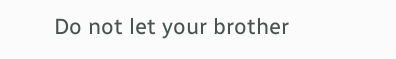Do not let your brother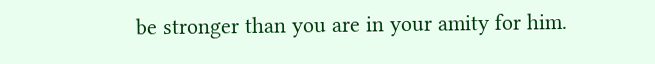be stronger than you are in your amity for him.